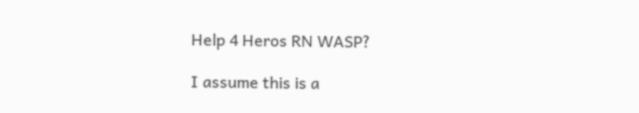Help 4 Heros RN WASP?

I assume this is a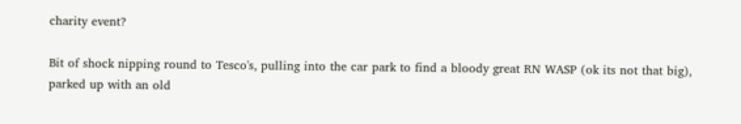charity event?

Bit of shock nipping round to Tesco's, pulling into the car park to find a bloody great RN WASP (ok its not that big), parked up with an old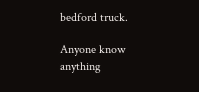bedford truck.

Anyone know anything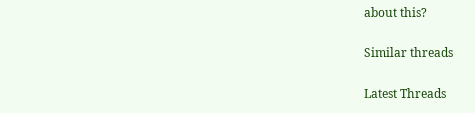about this?

Similar threads

Latest Threads